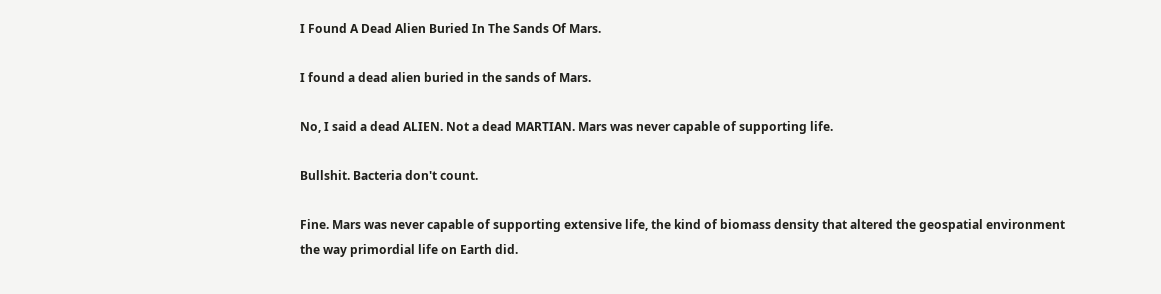I Found A Dead Alien Buried In The Sands Of Mars.

I found a dead alien buried in the sands of Mars.

No, I said a dead ALIEN. Not a dead MARTIAN. Mars was never capable of supporting life.

Bullshit. Bacteria don't count.

Fine. Mars was never capable of supporting extensive life, the kind of biomass density that altered the geospatial environment the way primordial life on Earth did.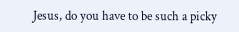Jesus, do you have to be such a picky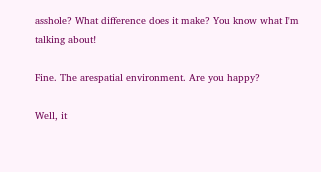asshole? What difference does it make? You know what I'm talking about!

Fine. The arespatial environment. Are you happy?

Well, it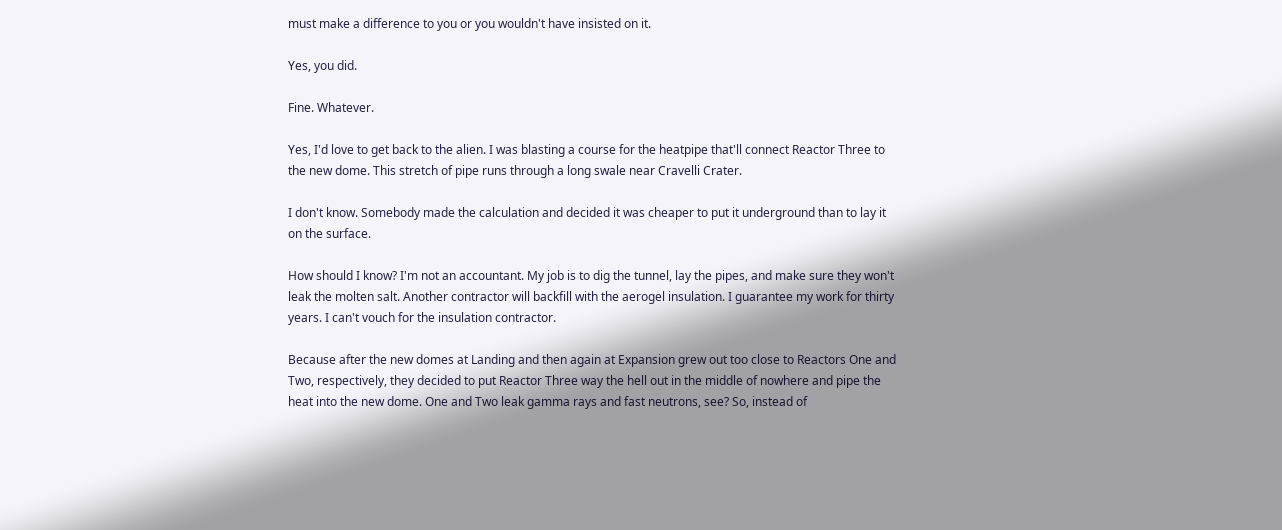must make a difference to you or you wouldn't have insisted on it.

Yes, you did.

Fine. Whatever.

Yes, I'd love to get back to the alien. I was blasting a course for the heatpipe that'll connect Reactor Three to the new dome. This stretch of pipe runs through a long swale near Cravelli Crater.

I don't know. Somebody made the calculation and decided it was cheaper to put it underground than to lay it on the surface.

How should I know? I'm not an accountant. My job is to dig the tunnel, lay the pipes, and make sure they won't leak the molten salt. Another contractor will backfill with the aerogel insulation. I guarantee my work for thirty years. I can't vouch for the insulation contractor.

Because after the new domes at Landing and then again at Expansion grew out too close to Reactors One and Two, respectively, they decided to put Reactor Three way the hell out in the middle of nowhere and pipe the heat into the new dome. One and Two leak gamma rays and fast neutrons, see? So, instead of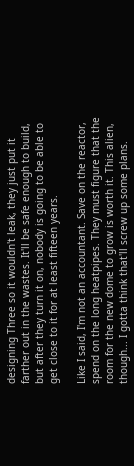designing Three so it wouldn't leak, they just put it farther out in the wastes. It'll be safe enough to build, but after they turn it on, nobody is going to be able to get close to it for at least fifteen years.

Like I said, I'm not an accountant. Save on the reactor, spend on the long heatpipes. They must figure that the room for the new dome to grow is worth it. This alien, though... I gotta think that'll screw up some plans.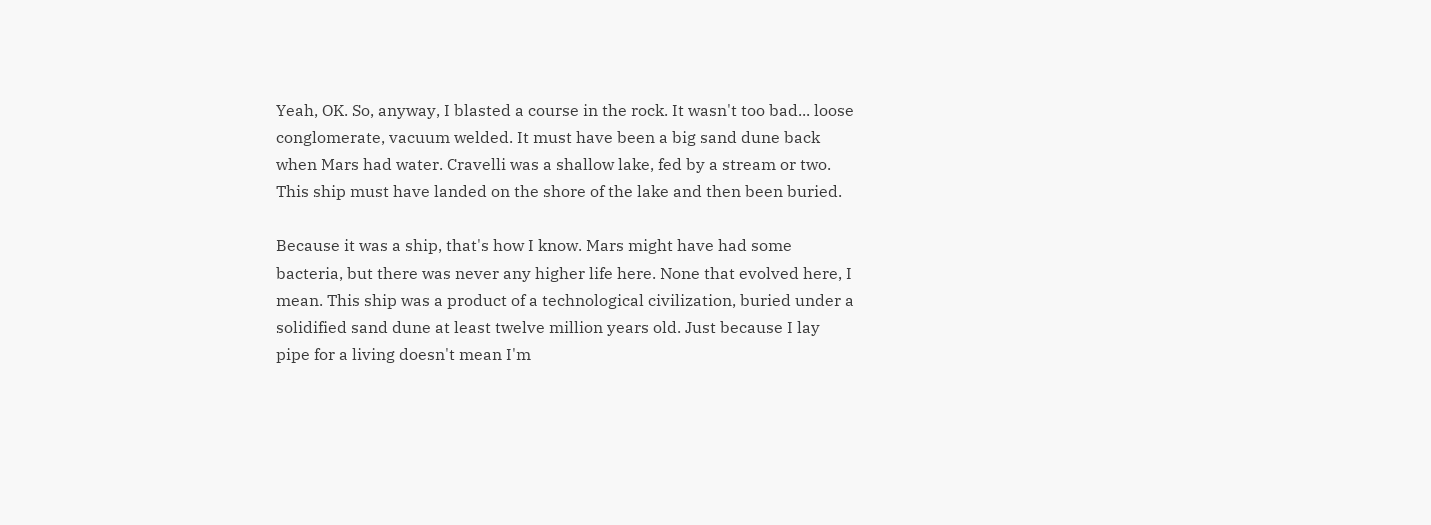Yeah, OK. So, anyway, I blasted a course in the rock. It wasn't too bad... loose conglomerate, vacuum welded. It must have been a big sand dune back when Mars had water. Cravelli was a shallow lake, fed by a stream or two. This ship must have landed on the shore of the lake and then been buried.

Because it was a ship, that's how I know. Mars might have had some bacteria, but there was never any higher life here. None that evolved here, I mean. This ship was a product of a technological civilization, buried under a solidified sand dune at least twelve million years old. Just because I lay pipe for a living doesn't mean I'm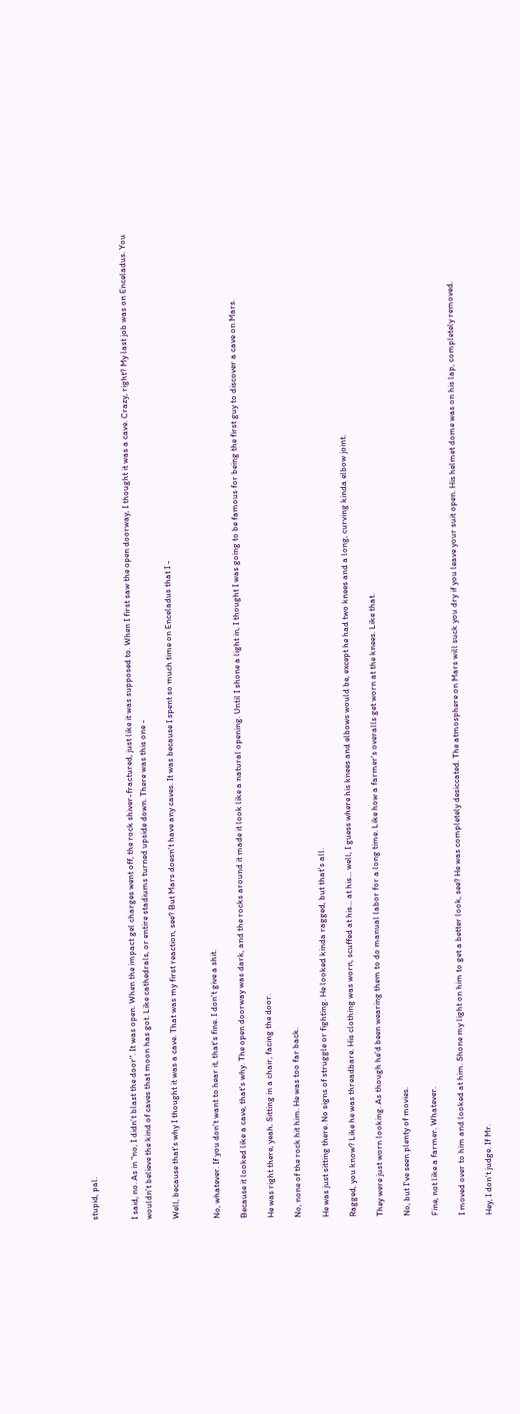stupid, pal.


I said, no. As in "no, I didn't blast the door". It was open. When the impact gel charges went off, the rock shiver-fractured, just like it was supposed to. When I first saw the open doorway, I thought it was a cave. Crazy, right? My last job was on Enceladus. You wouldn't believe the kind of caves that moon has got. Like cathedrals, or entire stadiums turned upside down. There was this one -

Well, because that's why I thought it was a cave. That was my first reaction, see? But Mars doesn't have any caves. It was because I spent so much time on Enceladus that I -


No, whatever. If you don't want to hear it, that's fine. I don't give a shit.

Because it looked like a cave, that's why. The open doorway was dark, and the rocks around it made it look like a natural opening. Until I shone a light in, I thought I was going to be famous for being the first guy to discover a cave on Mars.

He was right there, yeah. Sitting in a chair, facing the door.

No, none of the rock hit him. He was too far back.

He was just sitting there. No signs of struggle or fighting. He looked kinda ragged, but that's all.

Ragged, you know? Like he was threadbare. His clothing was worn, scuffed at his... at his... well, I guess where his knees and elbows would be, except he had two knees and a long, curving kinda elbow joint.

They were just worn looking. As though he'd been wearing them to do manual labor for a long time. Like how a farmer's overalls get worn at the knees. Like that.

No, but I've seen plenty of movies.

Fine, not like a farmer. Whatever.

I moved over to him and looked at him. Shone my light on him to get a better look, see? He was completely desiccated. The atmosphere on Mars will suck you dry if you leave your suit open. His helmet dome was on his lap, completely removed.

Hey, I don't judge. If Mr.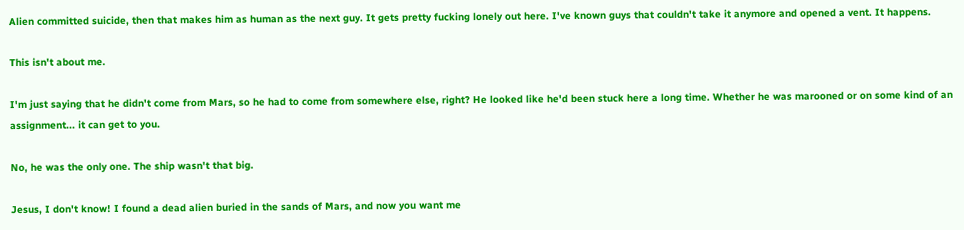Alien committed suicide, then that makes him as human as the next guy. It gets pretty fucking lonely out here. I've known guys that couldn't take it anymore and opened a vent. It happens.

This isn't about me.

I'm just saying that he didn't come from Mars, so he had to come from somewhere else, right? He looked like he'd been stuck here a long time. Whether he was marooned or on some kind of an assignment... it can get to you.

No, he was the only one. The ship wasn't that big.

Jesus, I don't know! I found a dead alien buried in the sands of Mars, and now you want me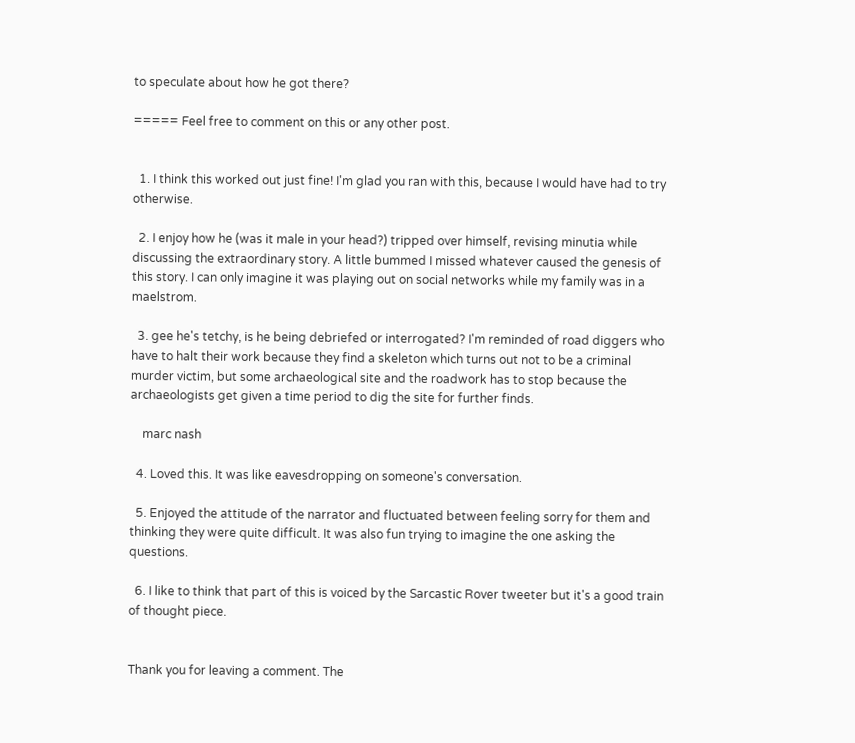to speculate about how he got there?

===== Feel free to comment on this or any other post.


  1. I think this worked out just fine! I'm glad you ran with this, because I would have had to try otherwise.

  2. I enjoy how he (was it male in your head?) tripped over himself, revising minutia while discussing the extraordinary story. A little bummed I missed whatever caused the genesis of this story. I can only imagine it was playing out on social networks while my family was in a maelstrom.

  3. gee he's tetchy, is he being debriefed or interrogated? I'm reminded of road diggers who have to halt their work because they find a skeleton which turns out not to be a criminal murder victim, but some archaeological site and the roadwork has to stop because the archaeologists get given a time period to dig the site for further finds.

    marc nash

  4. Loved this. It was like eavesdropping on someone's conversation.

  5. Enjoyed the attitude of the narrator and fluctuated between feeling sorry for them and thinking they were quite difficult. It was also fun trying to imagine the one asking the questions.

  6. I like to think that part of this is voiced by the Sarcastic Rover tweeter but it's a good train of thought piece.


Thank you for leaving a comment. The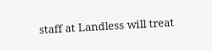staff at Landless will treat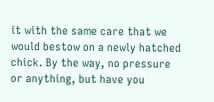it with the same care that we would bestow on a newly hatched chick. By the way, no pressure or anything, but have you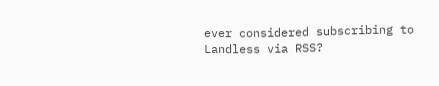ever considered subscribing to Landless via RSS?